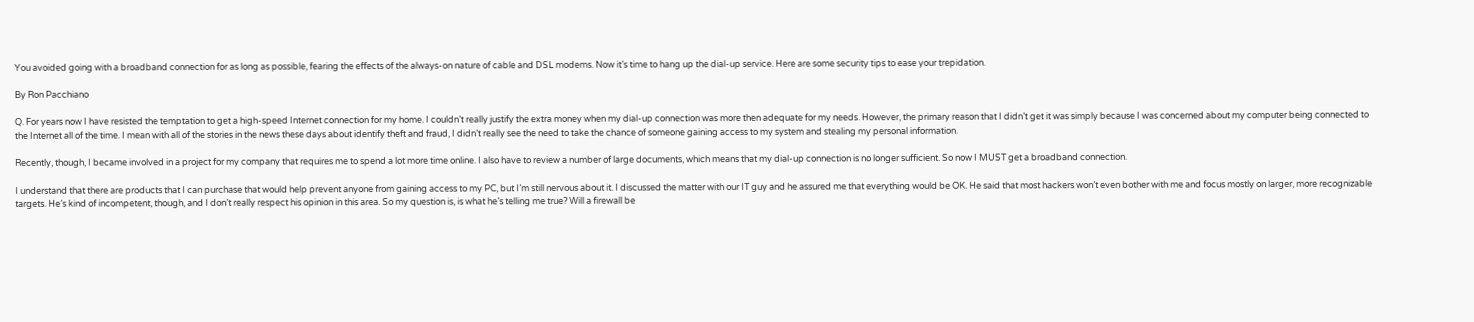You avoided going with a broadband connection for as long as possible, fearing the effects of the always-on nature of cable and DSL modems. Now it’s time to hang up the dial-up service. Here are some security tips to ease your trepidation.

By Ron Pacchiano

Q. For years now I have resisted the temptation to get a high-speed Internet connection for my home. I couldn’t really justify the extra money when my dial-up connection was more then adequate for my needs. However, the primary reason that I didn’t get it was simply because I was concerned about my computer being connected to the Internet all of the time. I mean with all of the stories in the news these days about identify theft and fraud, I didn’t really see the need to take the chance of someone gaining access to my system and stealing my personal information.

Recently, though, I became involved in a project for my company that requires me to spend a lot more time online. I also have to review a number of large documents, which means that my dial-up connection is no longer sufficient. So now I MUST get a broadband connection.

I understand that there are products that I can purchase that would help prevent anyone from gaining access to my PC, but I’m still nervous about it. I discussed the matter with our IT guy and he assured me that everything would be OK. He said that most hackers won’t even bother with me and focus mostly on larger, more recognizable targets. He’s kind of incompetent, though, and I don’t really respect his opinion in this area. So my question is, is what he’s telling me true? Will a firewall be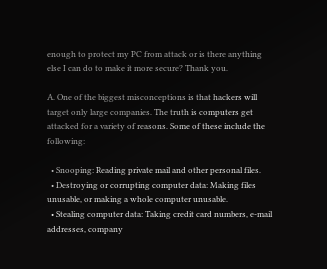enough to protect my PC from attack or is there anything else I can do to make it more secure? Thank you.

A. One of the biggest misconceptions is that hackers will target only large companies. The truth is computers get attacked for a variety of reasons. Some of these include the following:

  • Snooping: Reading private mail and other personal files.
  • Destroying or corrupting computer data: Making files unusable, or making a whole computer unusable.
  • Stealing computer data: Taking credit card numbers, e-mail addresses, company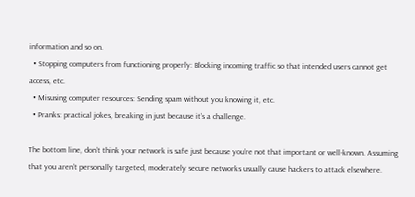information and so on.
  • Stopping computers from functioning properly: Blocking incoming traffic so that intended users cannot get access, etc.
  • Misusing computer resources: Sending spam without you knowing it, etc.
  • Pranks: practical jokes, breaking in just because it’s a challenge.

The bottom line, don’t think your network is safe just because you’re not that important or well-known. Assuming that you aren’t personally targeted, moderately secure networks usually cause hackers to attack elsewhere.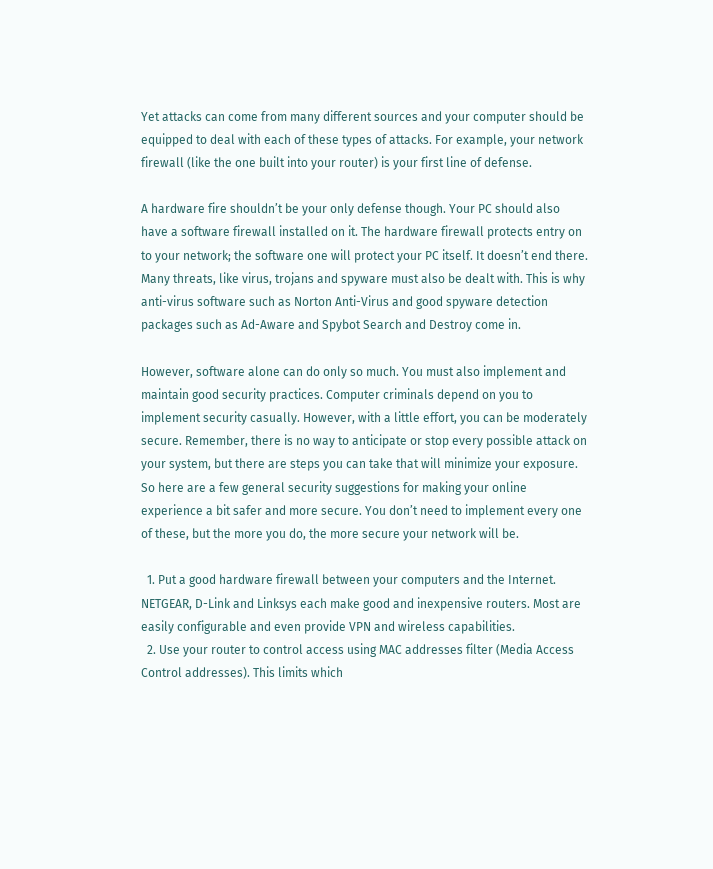Yet attacks can come from many different sources and your computer should be equipped to deal with each of these types of attacks. For example, your network firewall (like the one built into your router) is your first line of defense.

A hardware fire shouldn’t be your only defense though. Your PC should also have a software firewall installed on it. The hardware firewall protects entry on to your network; the software one will protect your PC itself. It doesn’t end there. Many threats, like virus, trojans and spyware must also be dealt with. This is why anti-virus software such as Norton Anti-Virus and good spyware detection packages such as Ad-Aware and Spybot Search and Destroy come in.

However, software alone can do only so much. You must also implement and maintain good security practices. Computer criminals depend on you to implement security casually. However, with a little effort, you can be moderately secure. Remember, there is no way to anticipate or stop every possible attack on your system, but there are steps you can take that will minimize your exposure. So here are a few general security suggestions for making your online experience a bit safer and more secure. You don’t need to implement every one of these, but the more you do, the more secure your network will be.

  1. Put a good hardware firewall between your computers and the Internet. NETGEAR, D-Link and Linksys each make good and inexpensive routers. Most are easily configurable and even provide VPN and wireless capabilities.
  2. Use your router to control access using MAC addresses filter (Media Access Control addresses). This limits which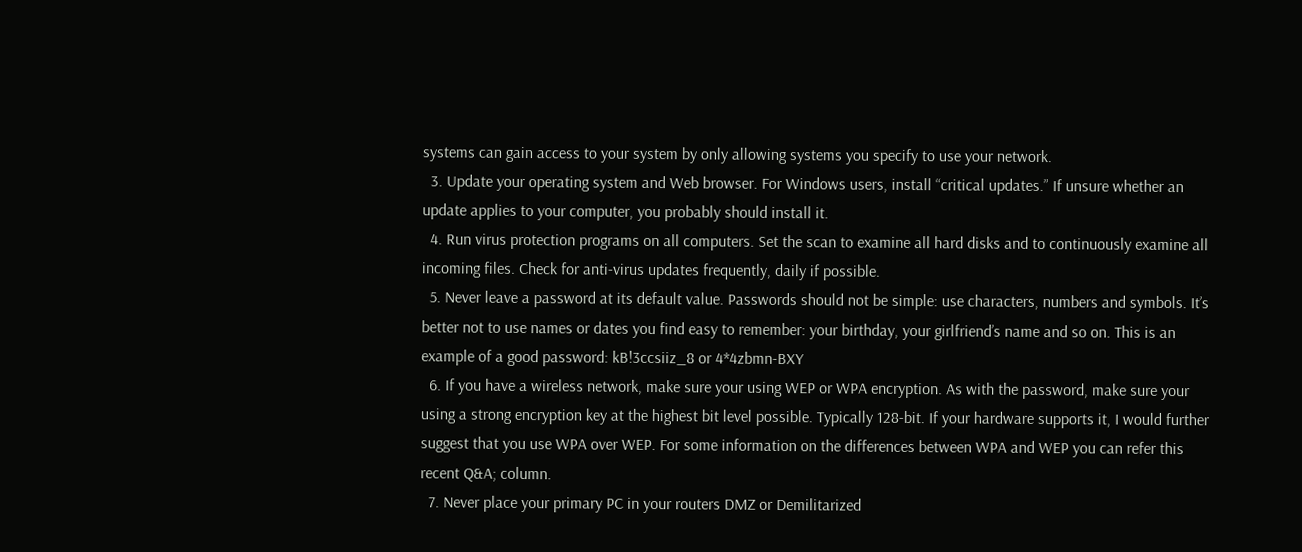systems can gain access to your system by only allowing systems you specify to use your network.
  3. Update your operating system and Web browser. For Windows users, install “critical updates.” If unsure whether an update applies to your computer, you probably should install it.
  4. Run virus protection programs on all computers. Set the scan to examine all hard disks and to continuously examine all incoming files. Check for anti-virus updates frequently, daily if possible.
  5. Never leave a password at its default value. Passwords should not be simple: use characters, numbers and symbols. It’s better not to use names or dates you find easy to remember: your birthday, your girlfriend’s name and so on. This is an example of a good password: kB!3ccsiiz_8 or 4*4zbmn-BXY
  6. If you have a wireless network, make sure your using WEP or WPA encryption. As with the password, make sure your using a strong encryption key at the highest bit level possible. Typically 128-bit. If your hardware supports it, I would further suggest that you use WPA over WEP. For some information on the differences between WPA and WEP you can refer this recent Q&A; column.
  7. Never place your primary PC in your routers DMZ or Demilitarized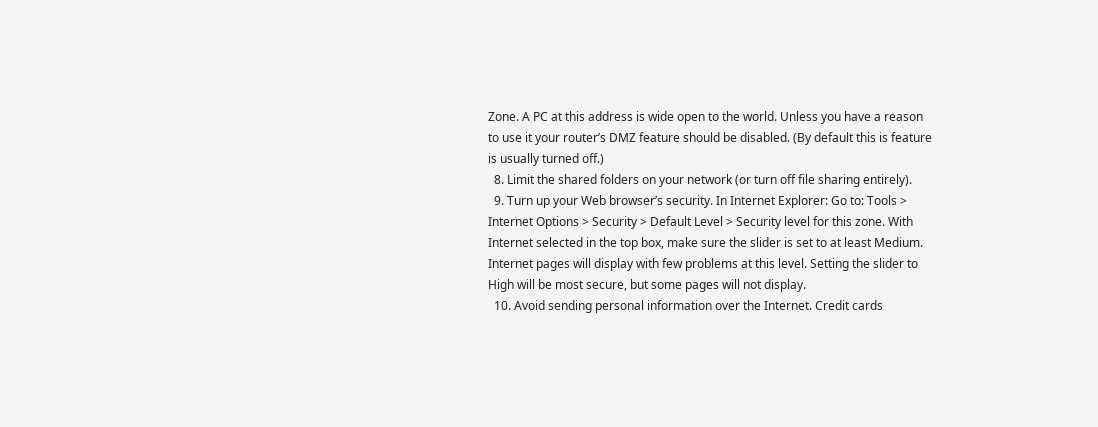Zone. A PC at this address is wide open to the world. Unless you have a reason to use it your router’s DMZ feature should be disabled. (By default this is feature is usually turned off.)
  8. Limit the shared folders on your network (or turn off file sharing entirely).
  9. Turn up your Web browser’s security. In Internet Explorer: Go to: Tools > Internet Options > Security > Default Level > Security level for this zone. With Internet selected in the top box, make sure the slider is set to at least Medium. Internet pages will display with few problems at this level. Setting the slider to High will be most secure, but some pages will not display.
  10. Avoid sending personal information over the Internet. Credit cards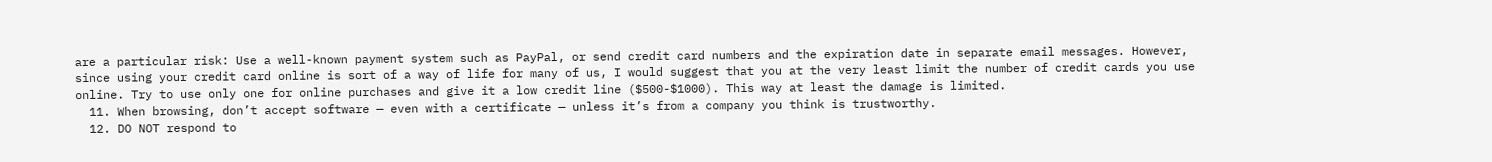are a particular risk: Use a well-known payment system such as PayPal, or send credit card numbers and the expiration date in separate email messages. However, since using your credit card online is sort of a way of life for many of us, I would suggest that you at the very least limit the number of credit cards you use online. Try to use only one for online purchases and give it a low credit line ($500-$1000). This way at least the damage is limited.
  11. When browsing, don’t accept software — even with a certificate — unless it’s from a company you think is trustworthy.
  12. DO NOT respond to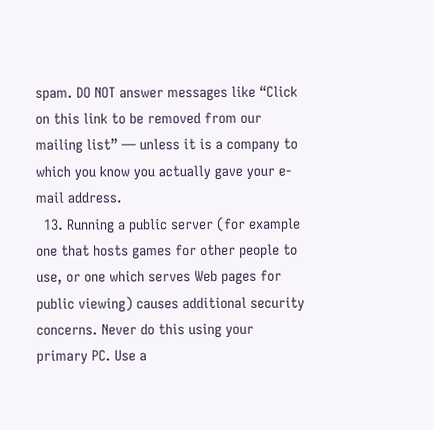spam. DO NOT answer messages like “Click on this link to be removed from our mailing list” — unless it is a company to which you know you actually gave your e-mail address.
  13. Running a public server (for example one that hosts games for other people to use, or one which serves Web pages for public viewing) causes additional security concerns. Never do this using your primary PC. Use a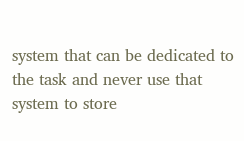system that can be dedicated to the task and never use that system to store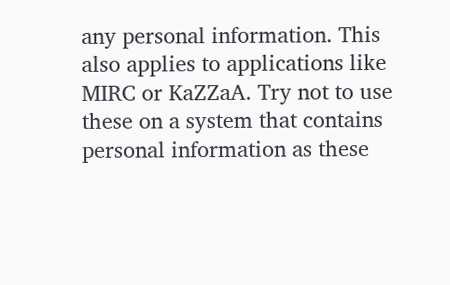any personal information. This also applies to applications like MIRC or KaZZaA. Try not to use these on a system that contains personal information as these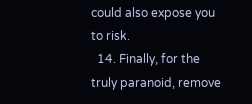could also expose you to risk.
  14. Finally, for the truly paranoid, remove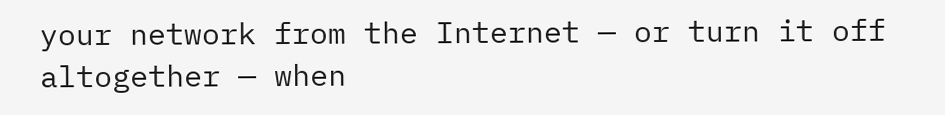your network from the Internet — or turn it off altogether — when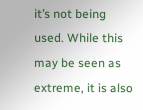it’s not being used. While this may be seen as extreme, it is also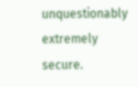unquestionably extremely secure.